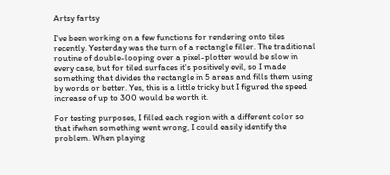Artsy fartsy

I've been working on a few functions for rendering onto tiles recently. Yesterday was the turn of a rectangle filler. The traditional routine of double-looping over a pixel-plotter would be slow in every case, but for tiled surfaces it's positively evil, so I made something that divides the rectangle in 5 areas and fills them using by words or better. Yes, this is a little tricky but I figured the speed increase of up to 300 would be worth it.

For testing purposes, I filled each region with a different color so that ifwhen something went wrong, I could easily identify the problem. When playing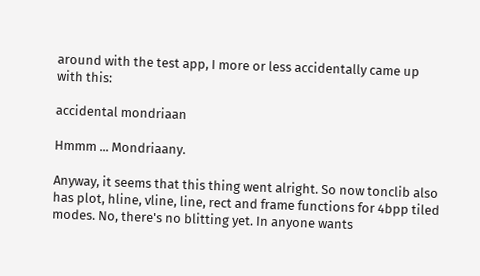around with the test app, I more or less accidentally came up with this:

accidental mondriaan

Hmmm ... Mondriaany.

Anyway, it seems that this thing went alright. So now tonclib also has plot, hline, vline, line, rect and frame functions for 4bpp tiled modes. No, there's no blitting yet. In anyone wants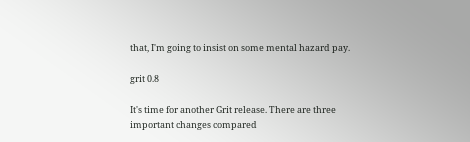that, I'm going to insist on some mental hazard pay.

grit 0.8

It's time for another Grit release. There are three important changes compared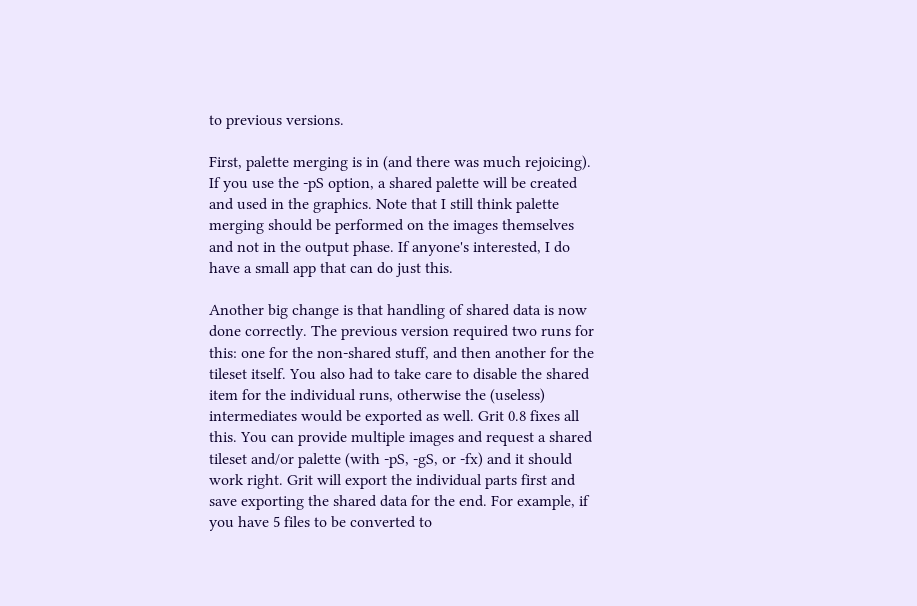to previous versions.

First, palette merging is in (and there was much rejoicing). If you use the -pS option, a shared palette will be created and used in the graphics. Note that I still think palette merging should be performed on the images themselves and not in the output phase. If anyone's interested, I do have a small app that can do just this.

Another big change is that handling of shared data is now done correctly. The previous version required two runs for this: one for the non-shared stuff, and then another for the tileset itself. You also had to take care to disable the shared item for the individual runs, otherwise the (useless) intermediates would be exported as well. Grit 0.8 fixes all this. You can provide multiple images and request a shared tileset and/or palette (with -pS, -gS, or -fx) and it should work right. Grit will export the individual parts first and save exporting the shared data for the end. For example, if you have 5 files to be converted to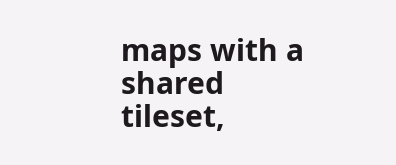maps with a shared tileset,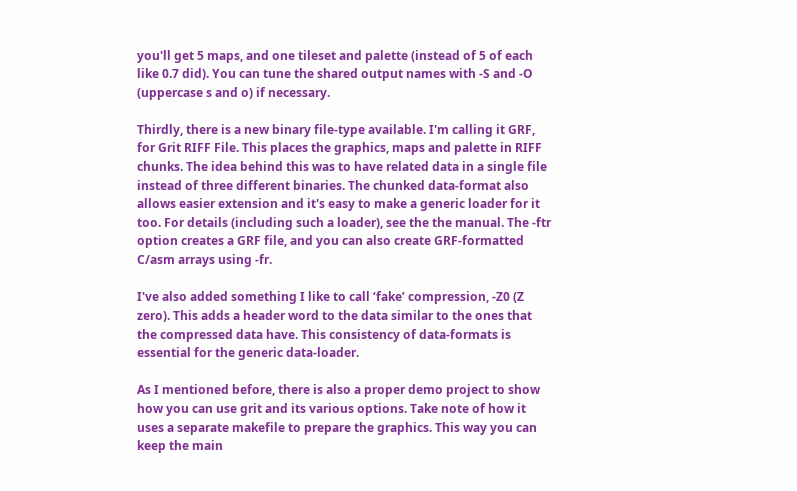you'll get 5 maps, and one tileset and palette (instead of 5 of each like 0.7 did). You can tune the shared output names with -S and -O (uppercase s and o) if necessary.

Thirdly, there is a new binary file-type available. I'm calling it GRF, for Grit RIFF File. This places the graphics, maps and palette in RIFF chunks. The idea behind this was to have related data in a single file instead of three different binaries. The chunked data-format also allows easier extension and it's easy to make a generic loader for it too. For details (including such a loader), see the the manual. The -ftr option creates a GRF file, and you can also create GRF-formatted C/asm arrays using -fr.

I've also added something I like to call ‘fake’ compression, -Z0 (Z zero). This adds a header word to the data similar to the ones that the compressed data have. This consistency of data-formats is essential for the generic data-loader.

As I mentioned before, there is also a proper demo project to show how you can use grit and its various options. Take note of how it uses a separate makefile to prepare the graphics. This way you can keep the main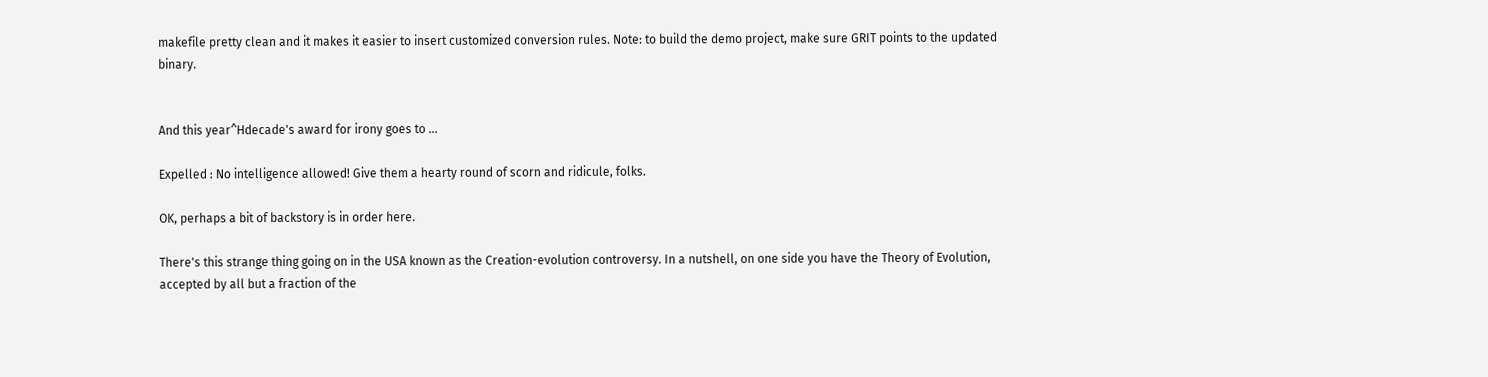makefile pretty clean and it makes it easier to insert customized conversion rules. Note: to build the demo project, make sure GRIT points to the updated binary.


And this year^Hdecade's award for irony goes to ...

Expelled : No intelligence allowed! Give them a hearty round of scorn and ridicule, folks.

OK, perhaps a bit of backstory is in order here.

There's this strange thing going on in the USA known as the Creation-evolution controversy. In a nutshell, on one side you have the Theory of Evolution, accepted by all but a fraction of the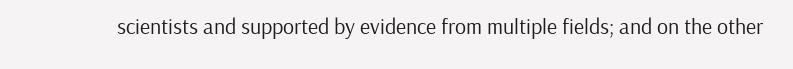scientists and supported by evidence from multiple fields; and on the other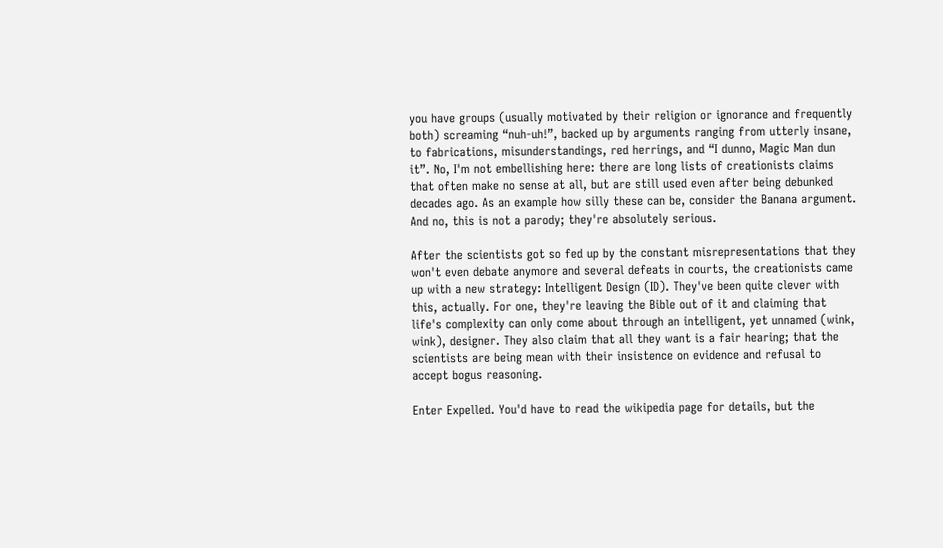you have groups (usually motivated by their religion or ignorance and frequently both) screaming “nuh-uh!”, backed up by arguments ranging from utterly insane, to fabrications, misunderstandings, red herrings, and “I dunno, Magic Man dun it”. No, I'm not embellishing here: there are long lists of creationists claims that often make no sense at all, but are still used even after being debunked decades ago. As an example how silly these can be, consider the Banana argument. And no, this is not a parody; they're absolutely serious.

After the scientists got so fed up by the constant misrepresentations that they won't even debate anymore and several defeats in courts, the creationists came up with a new strategy: Intelligent Design (ID). They've been quite clever with this, actually. For one, they're leaving the Bible out of it and claiming that life's complexity can only come about through an intelligent, yet unnamed (wink, wink), designer. They also claim that all they want is a fair hearing; that the scientists are being mean with their insistence on evidence and refusal to accept bogus reasoning.

Enter Expelled. You'd have to read the wikipedia page for details, but the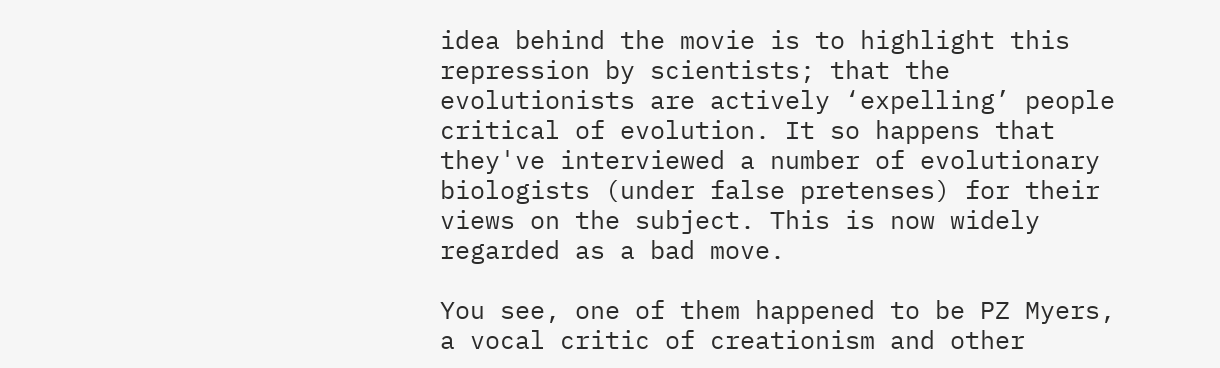idea behind the movie is to highlight this repression by scientists; that the evolutionists are actively ‘expelling’ people critical of evolution. It so happens that they've interviewed a number of evolutionary biologists (under false pretenses) for their views on the subject. This is now widely regarded as a bad move.

You see, one of them happened to be PZ Myers, a vocal critic of creationism and other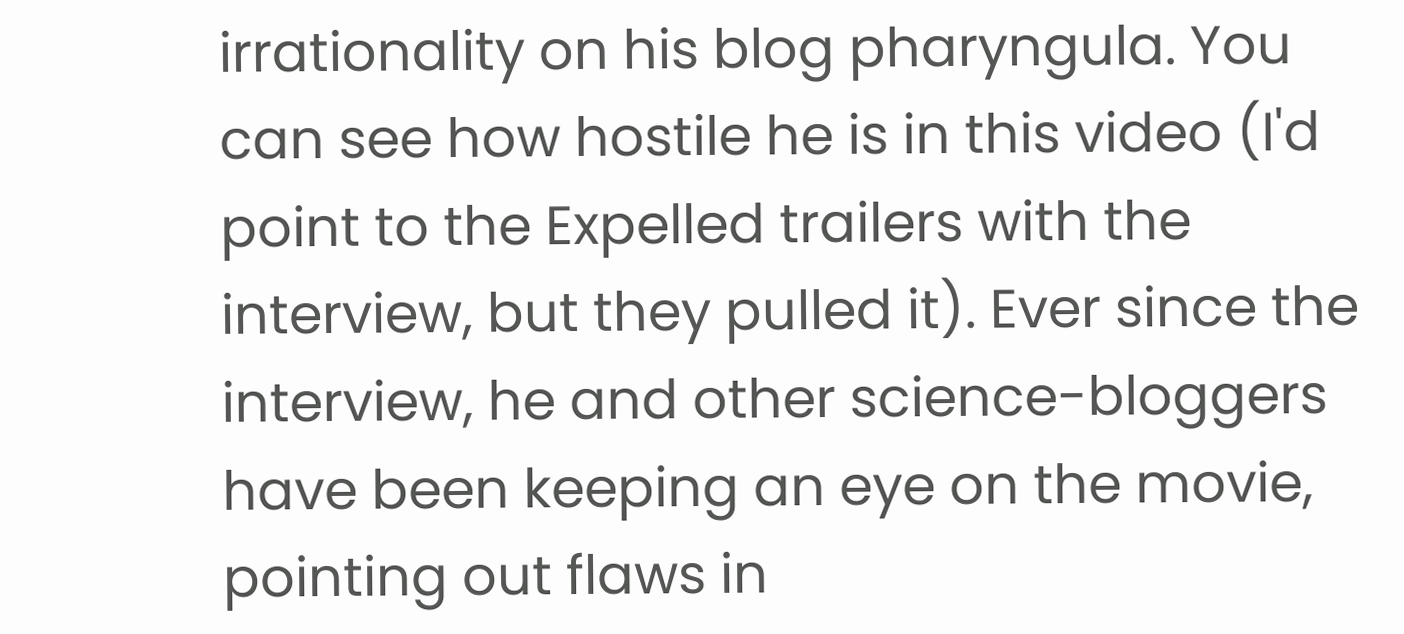irrationality on his blog pharyngula. You can see how hostile he is in this video (I'd point to the Expelled trailers with the interview, but they pulled it). Ever since the interview, he and other science-bloggers have been keeping an eye on the movie, pointing out flaws in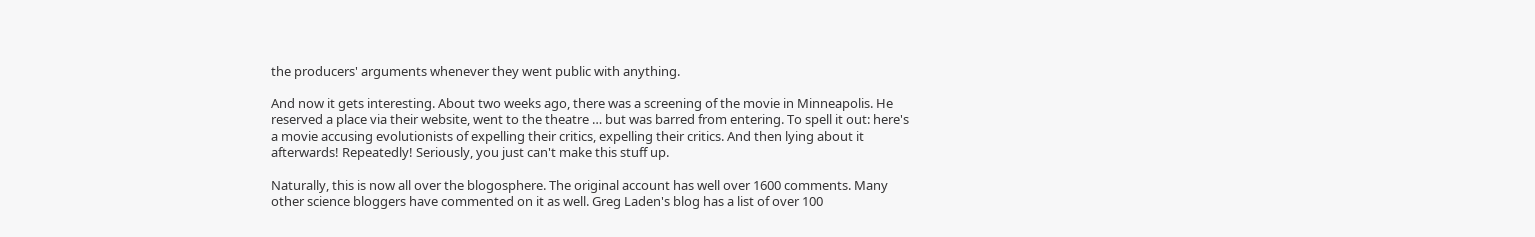the producers' arguments whenever they went public with anything.

And now it gets interesting. About two weeks ago, there was a screening of the movie in Minneapolis. He reserved a place via their website, went to the theatre … but was barred from entering. To spell it out: here's a movie accusing evolutionists of expelling their critics, expelling their critics. And then lying about it afterwards! Repeatedly! Seriously, you just can't make this stuff up.

Naturally, this is now all over the blogosphere. The original account has well over 1600 comments. Many other science bloggers have commented on it as well. Greg Laden's blog has a list of over 100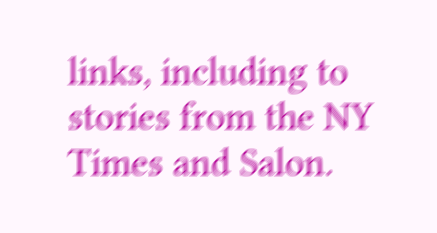links, including to stories from the NY Times and Salon.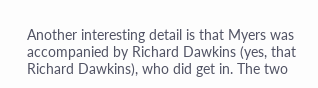Another interesting detail is that Myers was accompanied by Richard Dawkins (yes, that Richard Dawkins), who did get in. The two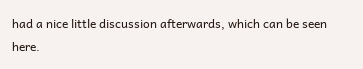had a nice little discussion afterwards, which can be seen here.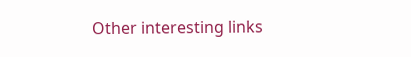Other interesting links